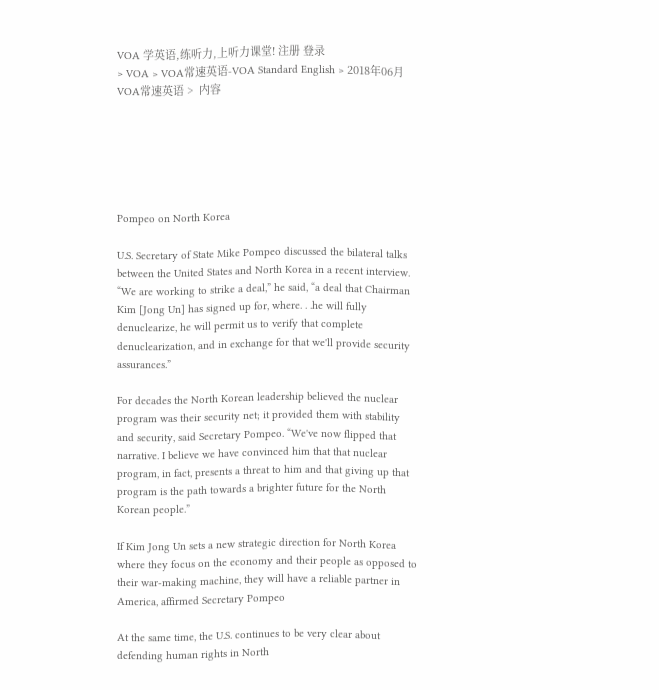VOA 学英语,练听力,上听力课堂! 注册 登录
> VOA > VOA常速英语-VOA Standard English > 2018年06月VOA常速英语 >  内容






Pompeo on North Korea

U.S. Secretary of State Mike Pompeo discussed the bilateral talks between the United States and North Korea in a recent interview. “We are working to strike a deal,” he said, “a deal that Chairman Kim [Jong Un] has signed up for, where. . .he will fully denuclearize, he will permit us to verify that complete denuclearization, and in exchange for that we'll provide security assurances.”

For decades the North Korean leadership believed the nuclear program was their security net; it provided them with stability and security, said Secretary Pompeo. “We've now flipped that narrative. I believe we have convinced him that that nuclear program, in fact, presents a threat to him and that giving up that program is the path towards a brighter future for the North Korean people.”

If Kim Jong Un sets a new strategic direction for North Korea where they focus on the economy and their people as opposed to their war-making machine, they will have a reliable partner in America, affirmed Secretary Pompeo

At the same time, the U.S. continues to be very clear about defending human rights in North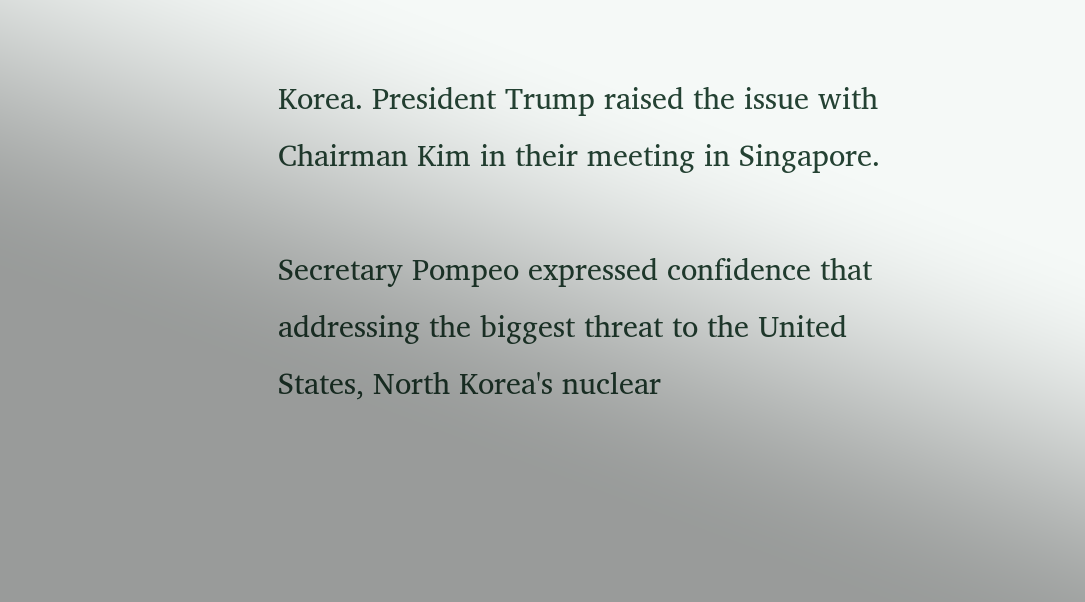Korea. President Trump raised the issue with Chairman Kim in their meeting in Singapore.

Secretary Pompeo expressed confidence that addressing the biggest threat to the United States, North Korea's nuclear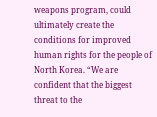weapons program, could ultimately create the conditions for improved human rights for the people of North Korea. “We are confident that the biggest threat to the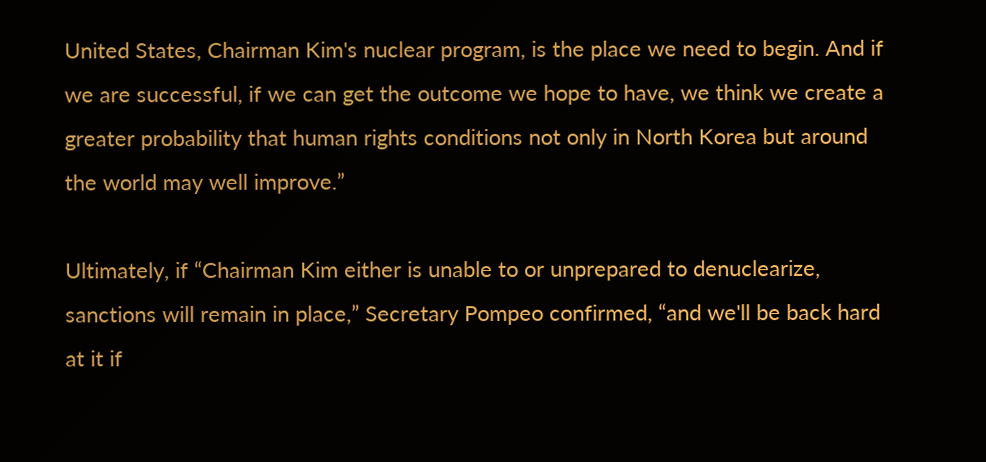United States, Chairman Kim's nuclear program, is the place we need to begin. And if we are successful, if we can get the outcome we hope to have, we think we create a greater probability that human rights conditions not only in North Korea but around the world may well improve.”

Ultimately, if “Chairman Kim either is unable to or unprepared to denuclearize, sanctions will remain in place,” Secretary Pompeo confirmed, “and we'll be back hard at it if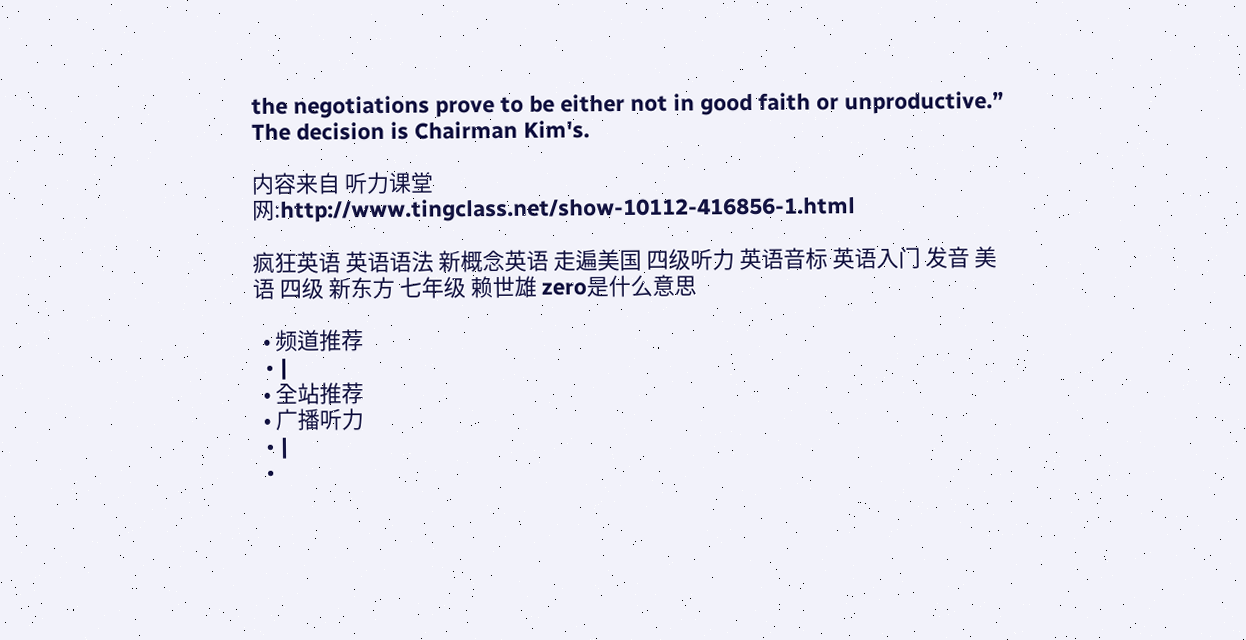the negotiations prove to be either not in good faith or unproductive.” The decision is Chairman Kim's.

内容来自 听力课堂网:http://www.tingclass.net/show-10112-416856-1.html

疯狂英语 英语语法 新概念英语 走遍美国 四级听力 英语音标 英语入门 发音 美语 四级 新东方 七年级 赖世雄 zero是什么意思

  • 频道推荐
  • |
  • 全站推荐
  • 广播听力
  • |
  •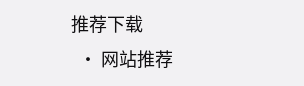推荐下载
  • 网站推荐